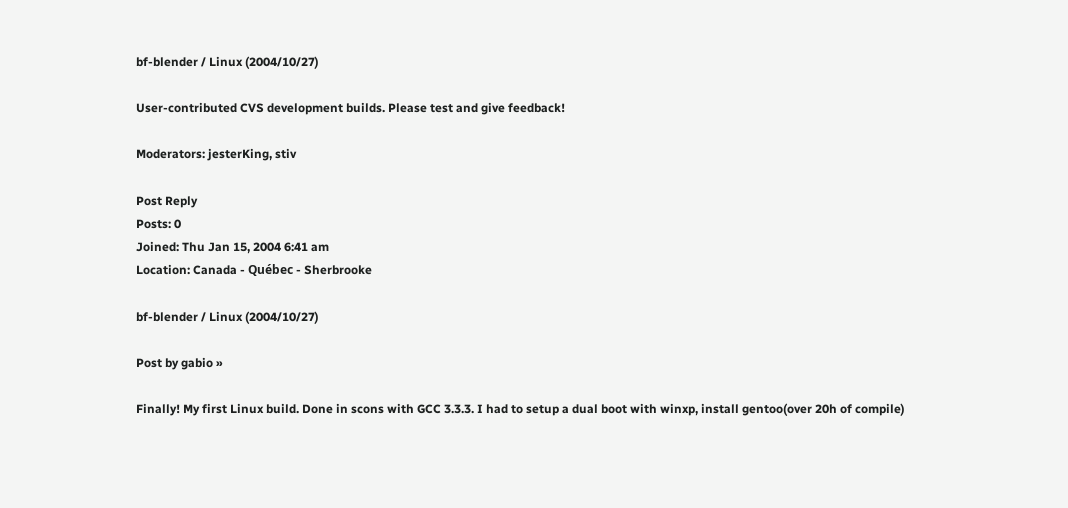bf-blender / Linux (2004/10/27)

User-contributed CVS development builds. Please test and give feedback!

Moderators: jesterKing, stiv

Post Reply
Posts: 0
Joined: Thu Jan 15, 2004 6:41 am
Location: Canada - Québec - Sherbrooke

bf-blender / Linux (2004/10/27)

Post by gabio »

Finally! My first Linux build. Done in scons with GCC 3.3.3. I had to setup a dual boot with winxp, install gentoo(over 20h of compile)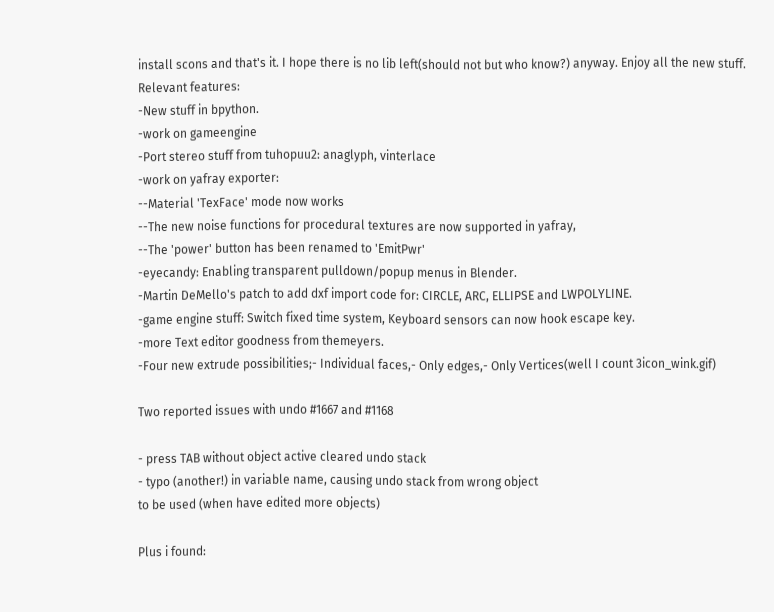install scons and that's it. I hope there is no lib left(should not but who know?) anyway. Enjoy all the new stuff.
Relevant features:
-New stuff in bpython.
-work on gameengine
-Port stereo stuff from tuhopuu2: anaglyph, vinterlace
-work on yafray exporter:
--Material 'TexFace' mode now works
--The new noise functions for procedural textures are now supported in yafray,
--The 'power' button has been renamed to 'EmitPwr'
-eyecandy: Enabling transparent pulldown/popup menus in Blender.
-Martin DeMello's patch to add dxf import code for: CIRCLE, ARC, ELLIPSE and LWPOLYLINE.
-game engine stuff: Switch fixed time system, Keyboard sensors can now hook escape key.
-more Text editor goodness from themeyers.
-Four new extrude possibilities;- Individual faces,- Only edges,- Only Vertices(well I count 3icon_wink.gif)

Two reported issues with undo #1667 and #1168

- press TAB without object active cleared undo stack
- typo (another!) in variable name, causing undo stack from wrong object
to be used (when have edited more objects)

Plus i found: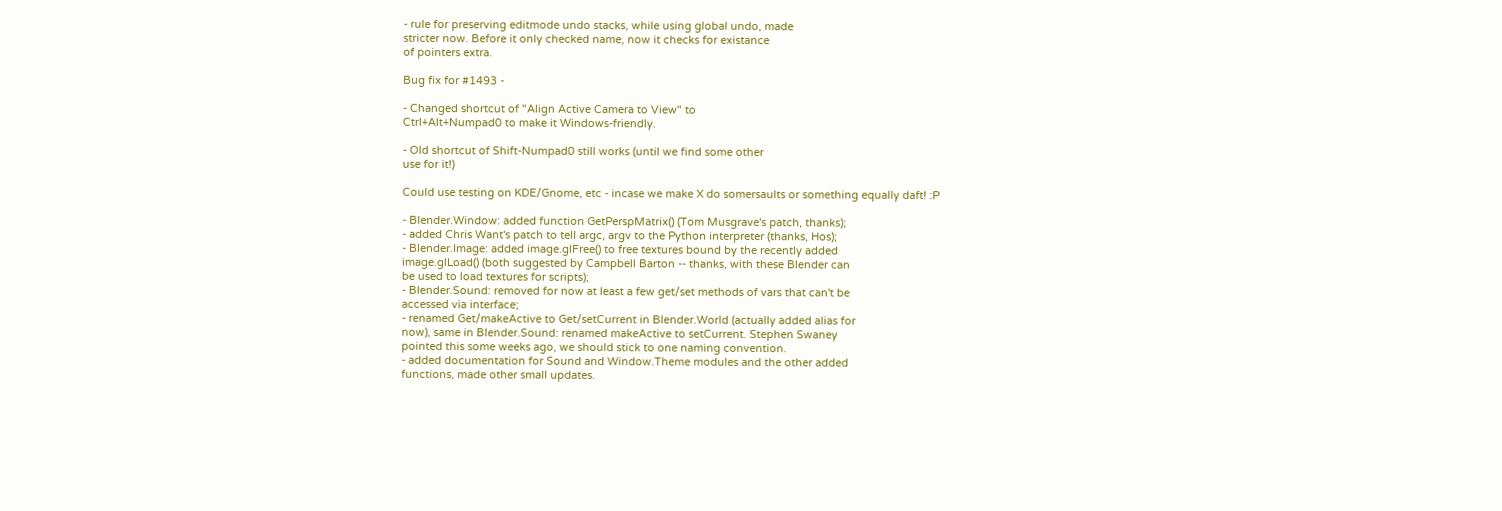- rule for preserving editmode undo stacks, while using global undo, made
stricter now. Before it only checked name, now it checks for existance
of pointers extra.

Bug fix for #1493 -

- Changed shortcut of "Align Active Camera to View" to
Ctrl+Alt+Numpad0 to make it Windows-friendly.

- Old shortcut of Shift-Numpad0 still works (until we find some other
use for it!)

Could use testing on KDE/Gnome, etc - incase we make X do somersaults or something equally daft! :P

- Blender.Window: added function GetPerspMatrix() (Tom Musgrave's patch, thanks);
- added Chris Want's patch to tell argc, argv to the Python interpreter (thanks, Hos);
- Blender.Image: added image.glFree() to free textures bound by the recently added
image.glLoad() (both suggested by Campbell Barton -- thanks, with these Blender can
be used to load textures for scripts);
- Blender.Sound: removed for now at least a few get/set methods of vars that can't be
accessed via interface;
- renamed Get/makeActive to Get/setCurrent in Blender.World (actually added alias for
now), same in Blender.Sound: renamed makeActive to setCurrent. Stephen Swaney
pointed this some weeks ago, we should stick to one naming convention.
- added documentation for Sound and Window.Theme modules and the other added
functions, made other small updates.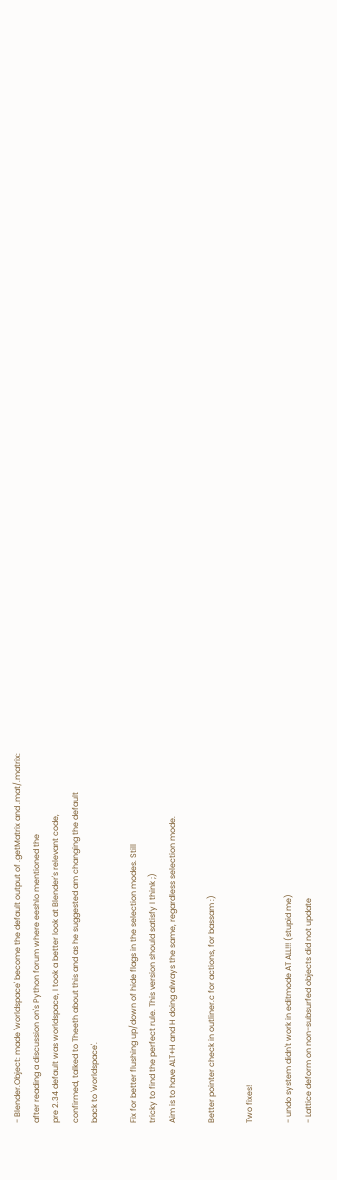- Blender.Object: made 'worldspace' become the default output of .getMatrix and .mat/.matrix:
after reading a discussion on's Python forum where eeshlo mentioned the
pre 2.34 default was worldspace, I took a better look at Blender's relevant code,
confirmed, talked to Theeth about this and as he suggested am changing the default
back to 'worldspace'.

Fix for better flushing up/down of hide flags in the selection modes. Still
tricky to find the perfect rule. This version should satisfy I think ;)
Aim is to have ALT+H and H doing always the same, regardless selection mode.

Better pointer check in outliner.c for actions, for bassam :)

Two fixes!

- undo system didn't work in editmode AT ALL!!! (stupid me)
- Lattice deform on non-subsurfed objects did not update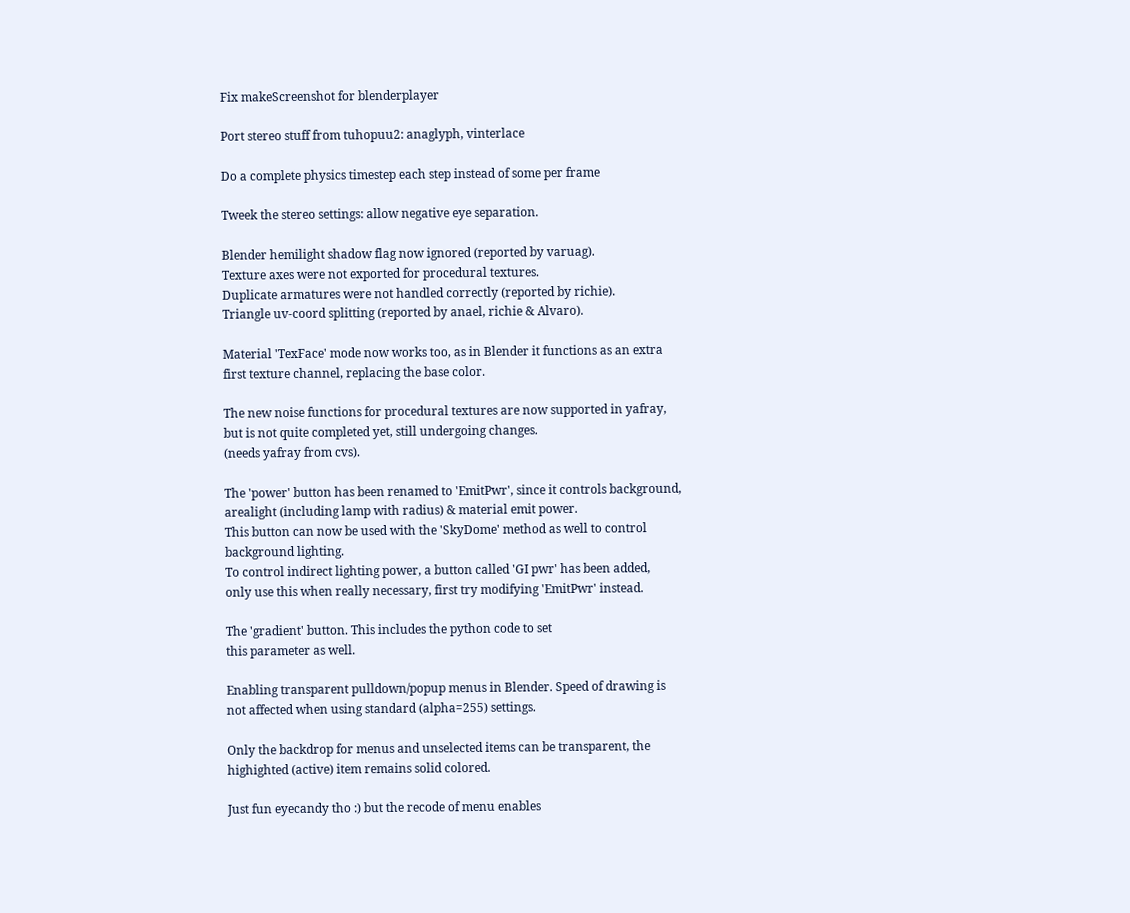Fix makeScreenshot for blenderplayer

Port stereo stuff from tuhopuu2: anaglyph, vinterlace

Do a complete physics timestep each step instead of some per frame

Tweek the stereo settings: allow negative eye separation.

Blender hemilight shadow flag now ignored (reported by varuag).
Texture axes were not exported for procedural textures.
Duplicate armatures were not handled correctly (reported by richie).
Triangle uv-coord splitting (reported by anael, richie & Alvaro).

Material 'TexFace' mode now works too, as in Blender it functions as an extra
first texture channel, replacing the base color.

The new noise functions for procedural textures are now supported in yafray,
but is not quite completed yet, still undergoing changes.
(needs yafray from cvs).

The 'power' button has been renamed to 'EmitPwr', since it controls background,
arealight (including lamp with radius) & material emit power.
This button can now be used with the 'SkyDome' method as well to control
background lighting.
To control indirect lighting power, a button called 'GI pwr' has been added,
only use this when really necessary, first try modifying 'EmitPwr' instead.

The 'gradient' button. This includes the python code to set
this parameter as well.

Enabling transparent pulldown/popup menus in Blender. Speed of drawing is
not affected when using standard (alpha=255) settings.

Only the backdrop for menus and unselected items can be transparent, the
highighted (active) item remains solid colored.

Just fun eyecandy tho :) but the recode of menu enables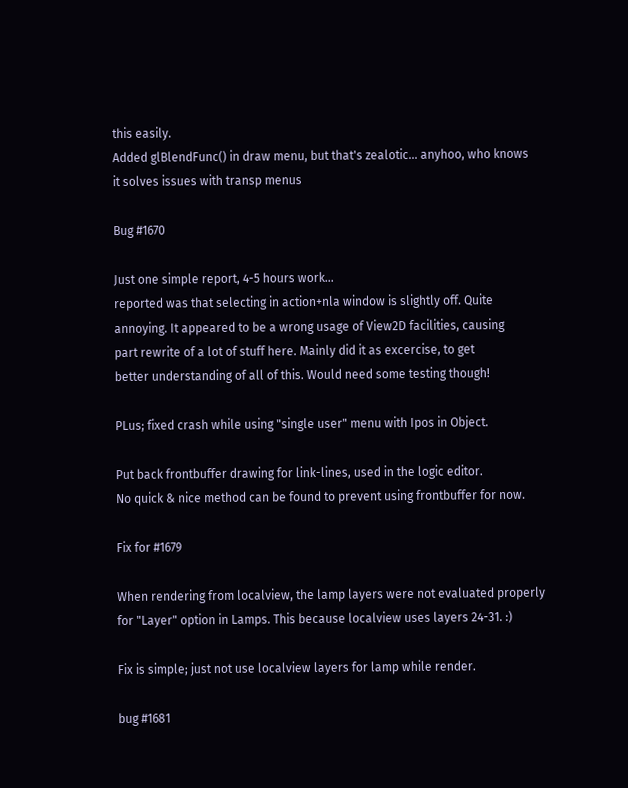this easily.
Added glBlendFunc() in draw menu, but that's zealotic... anyhoo, who knows
it solves issues with transp menus

Bug #1670

Just one simple report, 4-5 hours work...
reported was that selecting in action+nla window is slightly off. Quite
annoying. It appeared to be a wrong usage of View2D facilities, causing
part rewrite of a lot of stuff here. Mainly did it as excercise, to get
better understanding of all of this. Would need some testing though!

PLus; fixed crash while using "single user" menu with Ipos in Object.

Put back frontbuffer drawing for link-lines, used in the logic editor.
No quick & nice method can be found to prevent using frontbuffer for now.

Fix for #1679

When rendering from localview, the lamp layers were not evaluated properly
for "Layer" option in Lamps. This because localview uses layers 24-31. :)

Fix is simple; just not use localview layers for lamp while render.

bug #1681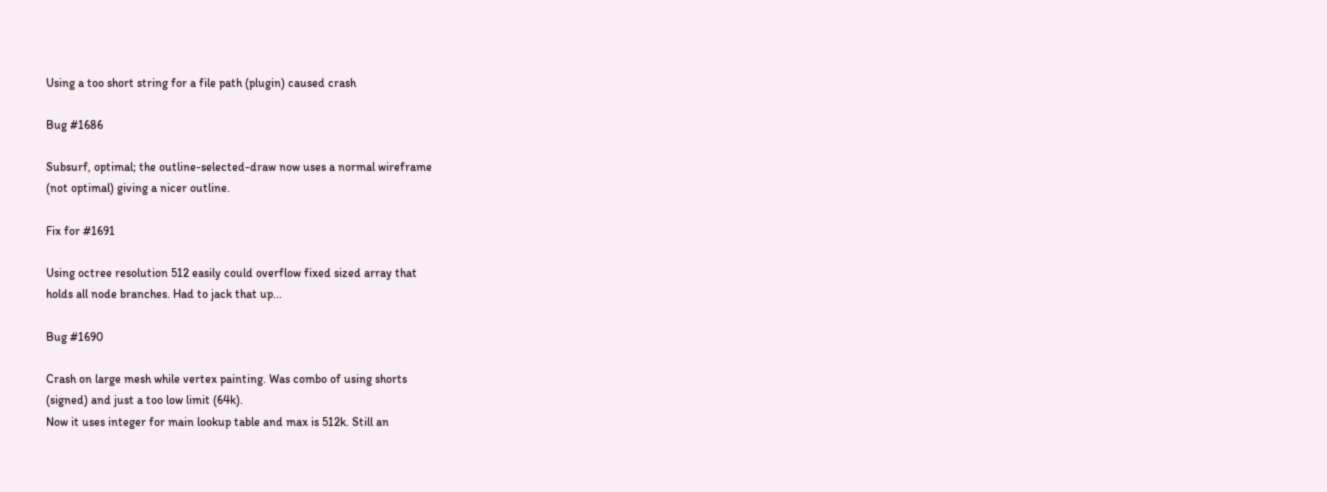Using a too short string for a file path (plugin) caused crash

Bug #1686

Subsurf, optimal; the outline-selected-draw now uses a normal wireframe
(not optimal) giving a nicer outline.

Fix for #1691

Using octree resolution 512 easily could overflow fixed sized array that
holds all node branches. Had to jack that up...

Bug #1690

Crash on large mesh while vertex painting. Was combo of using shorts
(signed) and just a too low limit (64k).
Now it uses integer for main lookup table and max is 512k. Still an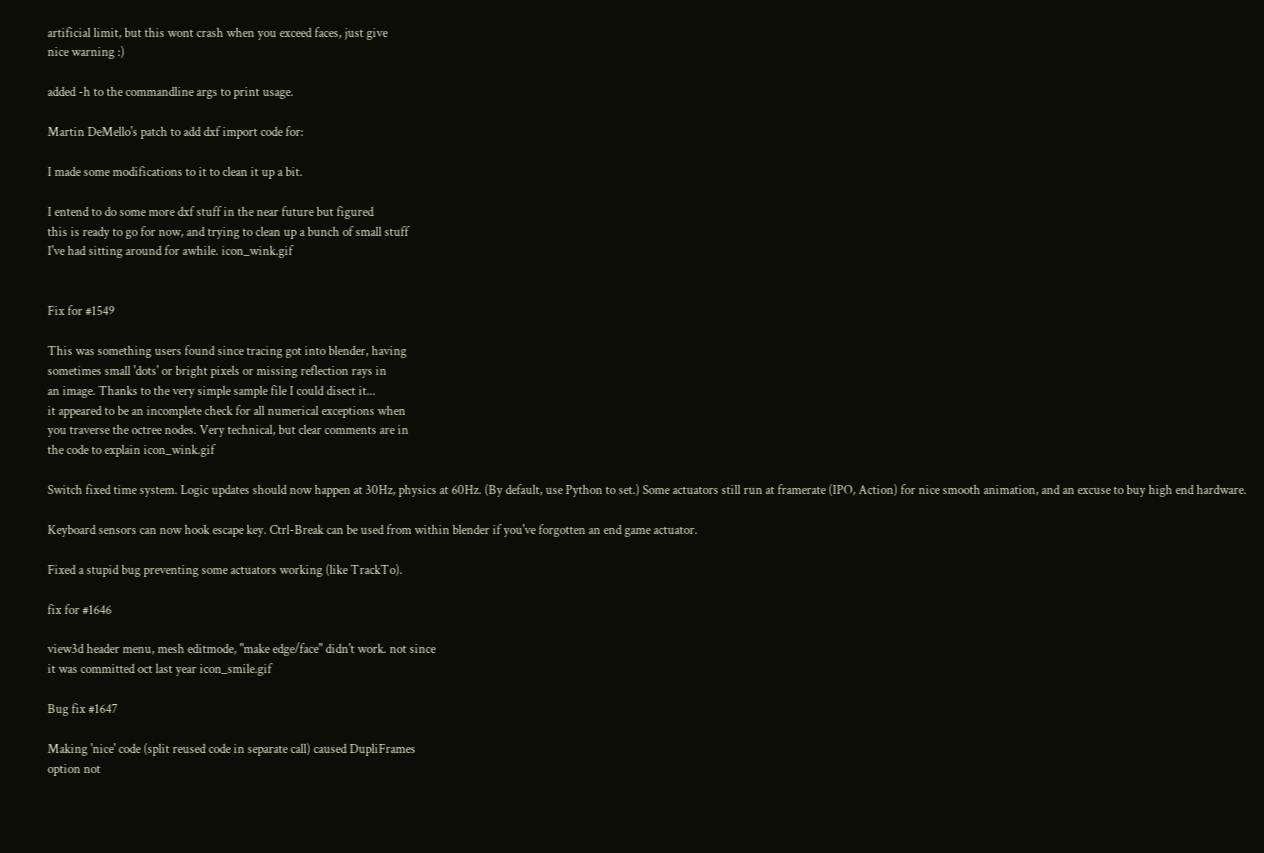artificial limit, but this wont crash when you exceed faces, just give
nice warning :)

added -h to the commandline args to print usage.

Martin DeMello's patch to add dxf import code for:

I made some modifications to it to clean it up a bit.

I entend to do some more dxf stuff in the near future but figured
this is ready to go for now, and trying to clean up a bunch of small stuff
I've had sitting around for awhile. icon_wink.gif


Fix for #1549

This was something users found since tracing got into blender, having
sometimes small 'dots' or bright pixels or missing reflection rays in
an image. Thanks to the very simple sample file I could disect it...
it appeared to be an incomplete check for all numerical exceptions when
you traverse the octree nodes. Very technical, but clear comments are in
the code to explain icon_wink.gif

Switch fixed time system. Logic updates should now happen at 30Hz, physics at 60Hz. (By default, use Python to set.) Some actuators still run at framerate (IPO, Action) for nice smooth animation, and an excuse to buy high end hardware.

Keyboard sensors can now hook escape key. Ctrl-Break can be used from within blender if you've forgotten an end game actuator.

Fixed a stupid bug preventing some actuators working (like TrackTo).

fix for #1646

view3d header menu, mesh editmode, "make edge/face" didn't work. not since
it was committed oct last year icon_smile.gif

Bug fix #1647

Making 'nice' code (split reused code in separate call) caused DupliFrames
option not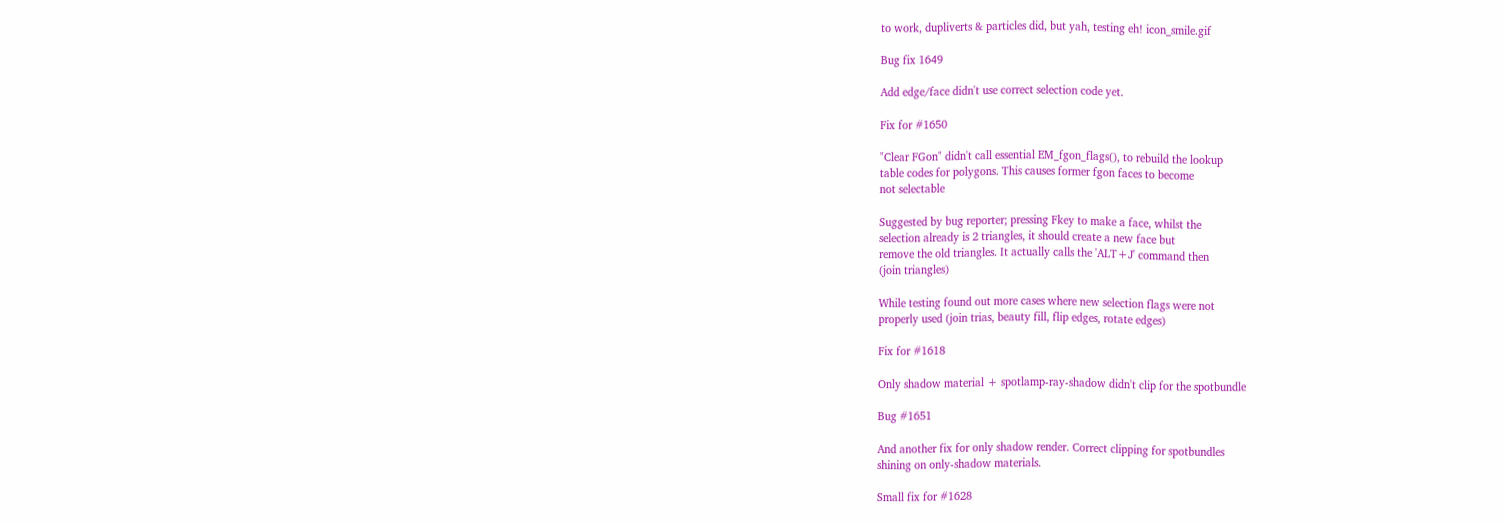to work, dupliverts & particles did, but yah, testing eh! icon_smile.gif

Bug fix 1649

Add edge/face didn't use correct selection code yet.

Fix for #1650

"Clear FGon" didn't call essential EM_fgon_flags(), to rebuild the lookup
table codes for polygons. This causes former fgon faces to become
not selectable

Suggested by bug reporter; pressing Fkey to make a face, whilst the
selection already is 2 triangles, it should create a new face but
remove the old triangles. It actually calls the 'ALT+J' command then
(join triangles)

While testing found out more cases where new selection flags were not
properly used (join trias, beauty fill, flip edges, rotate edges)

Fix for #1618

Only shadow material + spotlamp-ray-shadow didn't clip for the spotbundle

Bug #1651

And another fix for only shadow render. Correct clipping for spotbundles
shining on only-shadow materials.

Small fix for #1628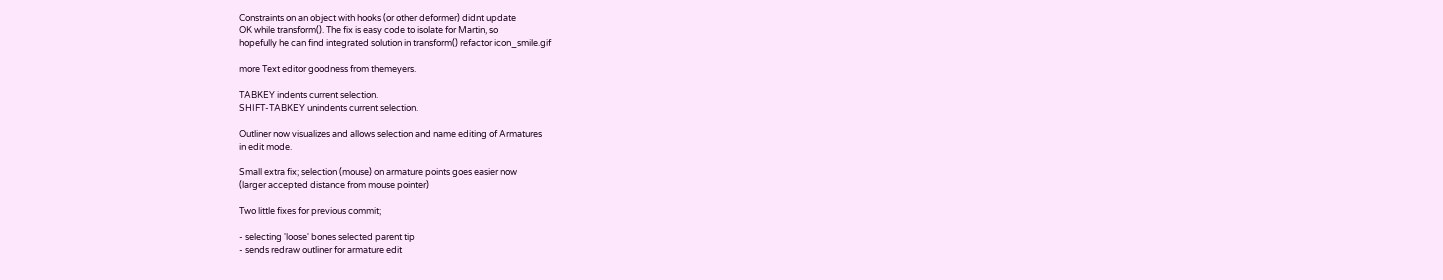Constraints on an object with hooks (or other deformer) didnt update
OK while transform(). The fix is easy code to isolate for Martin, so
hopefully he can find integrated solution in transform() refactor icon_smile.gif

more Text editor goodness from themeyers.

TABKEY indents current selection.
SHIFT-TABKEY unindents current selection.

Outliner now visualizes and allows selection and name editing of Armatures
in edit mode.

Small extra fix; selection (mouse) on armature points goes easier now
(larger accepted distance from mouse pointer)

Two little fixes for previous commit;

- selecting 'loose' bones selected parent tip
- sends redraw outliner for armature edit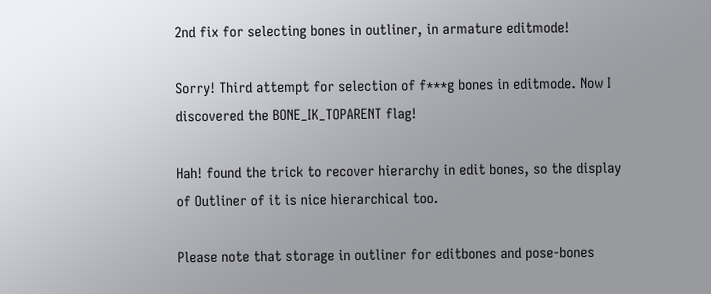2nd fix for selecting bones in outliner, in armature editmode!

Sorry! Third attempt for selection of f***g bones in editmode. Now I
discovered the BONE_IK_TOPARENT flag!

Hah! found the trick to recover hierarchy in edit bones, so the display
of Outliner of it is nice hierarchical too.

Please note that storage in outliner for editbones and pose-bones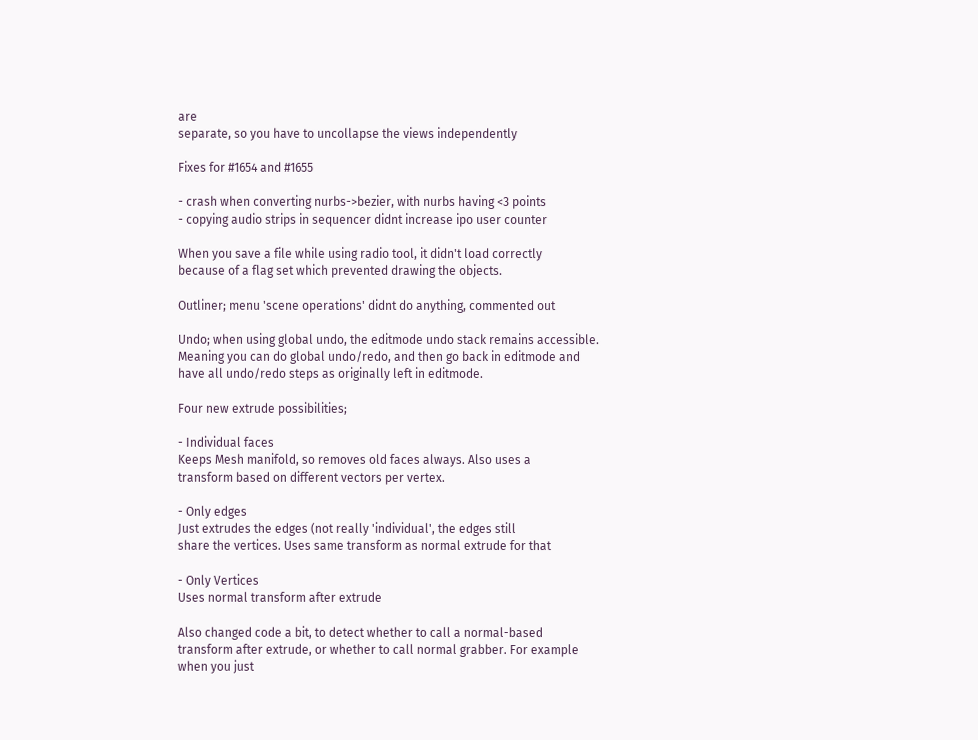are
separate, so you have to uncollapse the views independently

Fixes for #1654 and #1655

- crash when converting nurbs->bezier, with nurbs having <3 points
- copying audio strips in sequencer didnt increase ipo user counter

When you save a file while using radio tool, it didn't load correctly
because of a flag set which prevented drawing the objects.

Outliner; menu 'scene operations' didnt do anything, commented out

Undo; when using global undo, the editmode undo stack remains accessible.
Meaning you can do global undo/redo, and then go back in editmode and
have all undo/redo steps as originally left in editmode.

Four new extrude possibilities;

- Individual faces
Keeps Mesh manifold, so removes old faces always. Also uses a
transform based on different vectors per vertex.

- Only edges
Just extrudes the edges (not really 'individual', the edges still
share the vertices. Uses same transform as normal extrude for that

- Only Vertices
Uses normal transform after extrude

Also changed code a bit, to detect whether to call a normal-based
transform after extrude, or whether to call normal grabber. For example
when you just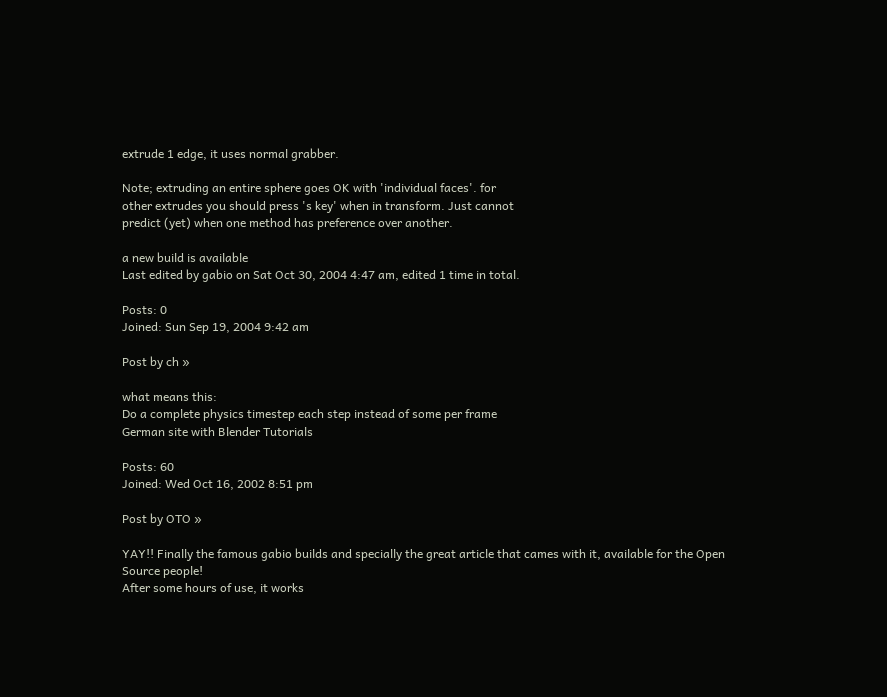extrude 1 edge, it uses normal grabber.

Note; extruding an entire sphere goes OK with 'individual faces'. for
other extrudes you should press 's key' when in transform. Just cannot
predict (yet) when one method has preference over another.

a new build is available
Last edited by gabio on Sat Oct 30, 2004 4:47 am, edited 1 time in total.

Posts: 0
Joined: Sun Sep 19, 2004 9:42 am

Post by ch »

what means this:
Do a complete physics timestep each step instead of some per frame
German site with Blender Tutorials

Posts: 60
Joined: Wed Oct 16, 2002 8:51 pm

Post by OTO »

YAY!! Finally the famous gabio builds and specially the great article that cames with it, available for the Open Source people!
After some hours of use, it works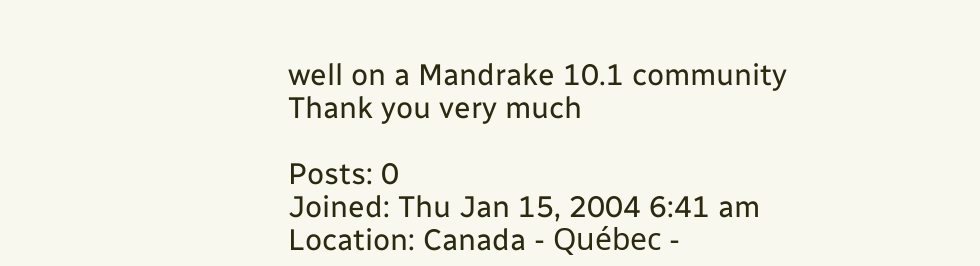well on a Mandrake 10.1 community
Thank you very much

Posts: 0
Joined: Thu Jan 15, 2004 6:41 am
Location: Canada - Québec -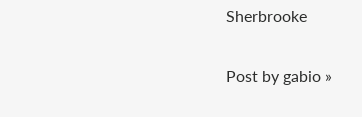Sherbrooke

Post by gabio »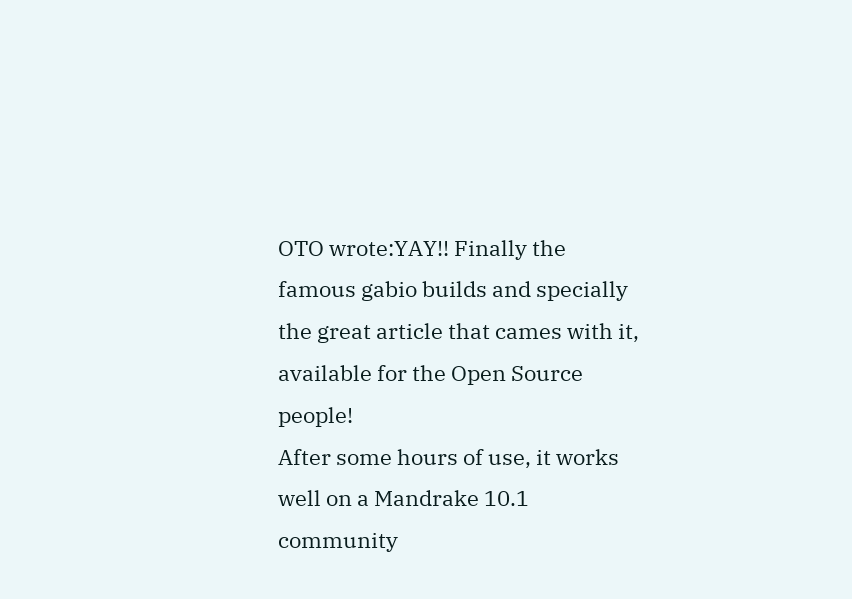OTO wrote:YAY!! Finally the famous gabio builds and specially the great article that cames with it, available for the Open Source people!
After some hours of use, it works well on a Mandrake 10.1 community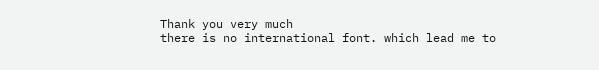Thank you very much
there is no international font. which lead me to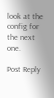look at the config for the next one.

Post Reply